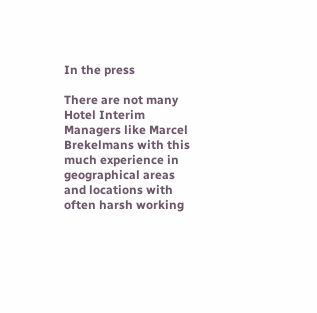In the press

There are not many Hotel Interim Managers like Marcel Brekelmans with this much experience in geographical areas and locations with often harsh working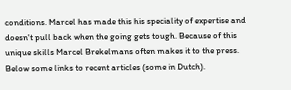conditions. Marcel has made this his speciality of expertise and doesn't pull back when the going gets tough. Because of this unique skills Marcel Brekelmans often makes it to the press. Below some links to recent articles (some in Dutch).